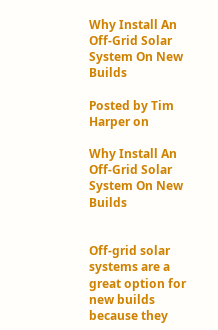Why Install An Off-Grid Solar System On New Builds

Posted by Tim Harper on

Why Install An Off-Grid Solar System On New Builds


Off-grid solar systems are a great option for new builds because they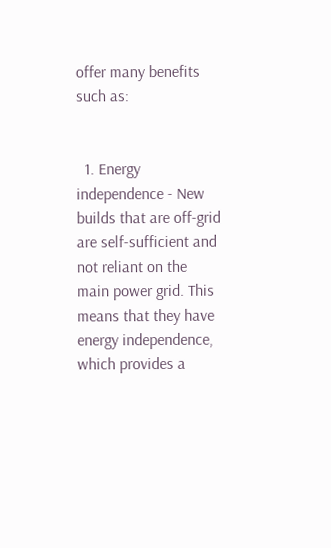offer many benefits such as:


  1. Energy independence - New builds that are off-grid are self-sufficient and not reliant on the main power grid. This means that they have energy independence, which provides a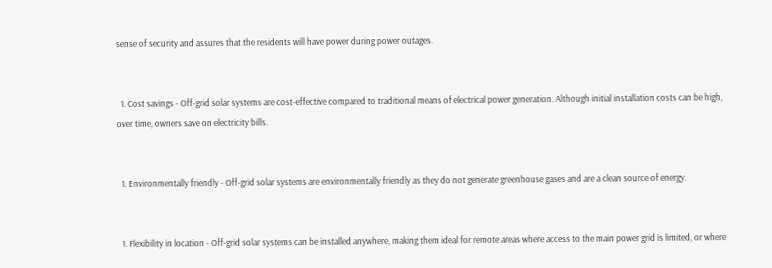sense of security and assures that the residents will have power during power outages.


  1. Cost savings - Off-grid solar systems are cost-effective compared to traditional means of electrical power generation. Although initial installation costs can be high, over time, owners save on electricity bills.


  1. Environmentally friendly - Off-grid solar systems are environmentally friendly as they do not generate greenhouse gases and are a clean source of energy.


  1. Flexibility in location - Off-grid solar systems can be installed anywhere, making them ideal for remote areas where access to the main power grid is limited, or where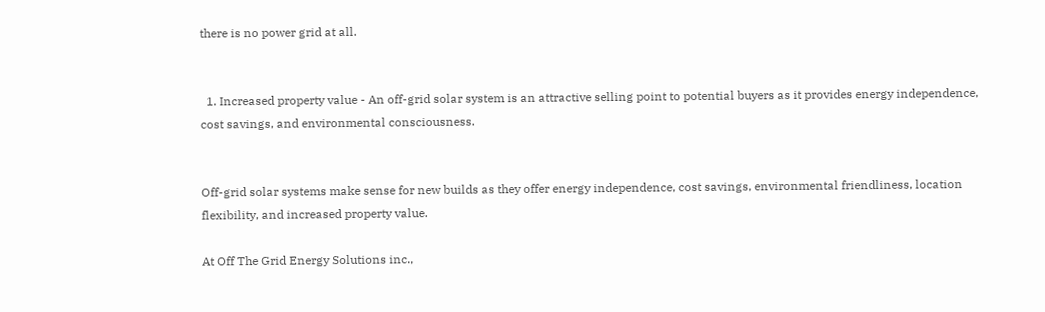there is no power grid at all.


  1. Increased property value - An off-grid solar system is an attractive selling point to potential buyers as it provides energy independence, cost savings, and environmental consciousness.


Off-grid solar systems make sense for new builds as they offer energy independence, cost savings, environmental friendliness, location flexibility, and increased property value.

At Off The Grid Energy Solutions inc.,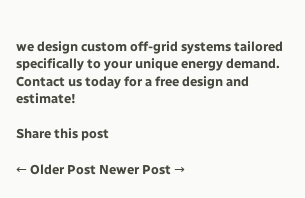we design custom off-grid systems tailored specifically to your unique energy demand. Contact us today for a free design and estimate!

Share this post

← Older Post Newer Post →